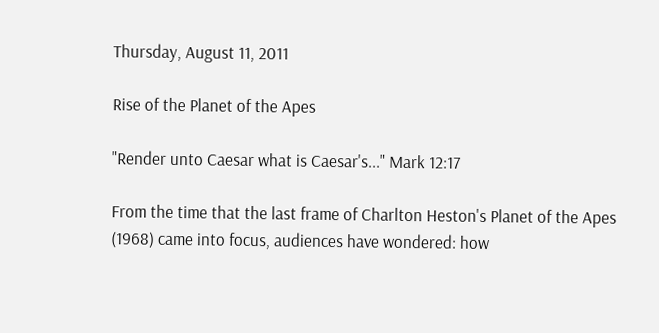Thursday, August 11, 2011

Rise of the Planet of the Apes

"Render unto Caesar what is Caesar's..." Mark 12:17

From the time that the last frame of Charlton Heston's Planet of the Apes (1968) came into focus, audiences have wondered: how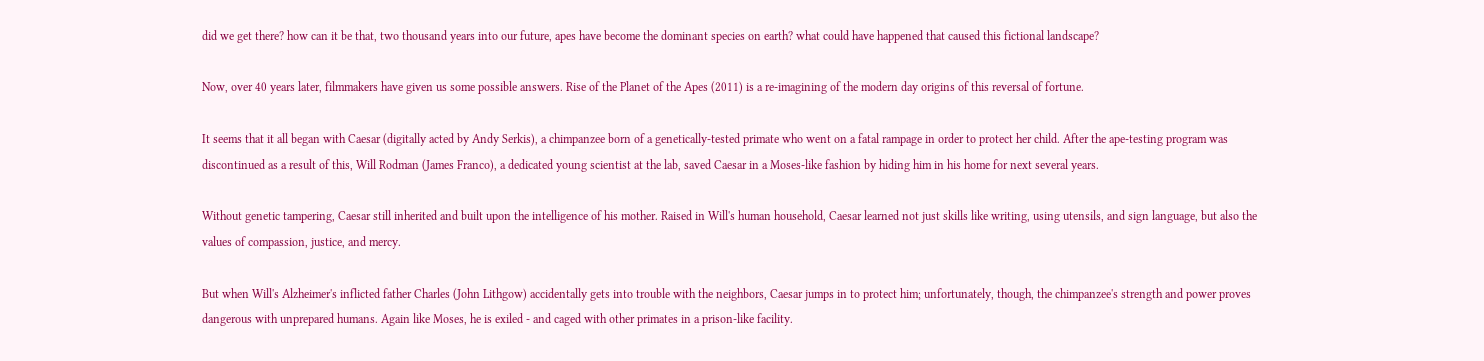did we get there? how can it be that, two thousand years into our future, apes have become the dominant species on earth? what could have happened that caused this fictional landscape?

Now, over 40 years later, filmmakers have given us some possible answers. Rise of the Planet of the Apes (2011) is a re-imagining of the modern day origins of this reversal of fortune.

It seems that it all began with Caesar (digitally acted by Andy Serkis), a chimpanzee born of a genetically-tested primate who went on a fatal rampage in order to protect her child. After the ape-testing program was discontinued as a result of this, Will Rodman (James Franco), a dedicated young scientist at the lab, saved Caesar in a Moses-like fashion by hiding him in his home for next several years.

Without genetic tampering, Caesar still inherited and built upon the intelligence of his mother. Raised in Will's human household, Caesar learned not just skills like writing, using utensils, and sign language, but also the values of compassion, justice, and mercy.

But when Will's Alzheimer's inflicted father Charles (John Lithgow) accidentally gets into trouble with the neighbors, Caesar jumps in to protect him; unfortunately, though, the chimpanzee's strength and power proves dangerous with unprepared humans. Again like Moses, he is exiled - and caged with other primates in a prison-like facility.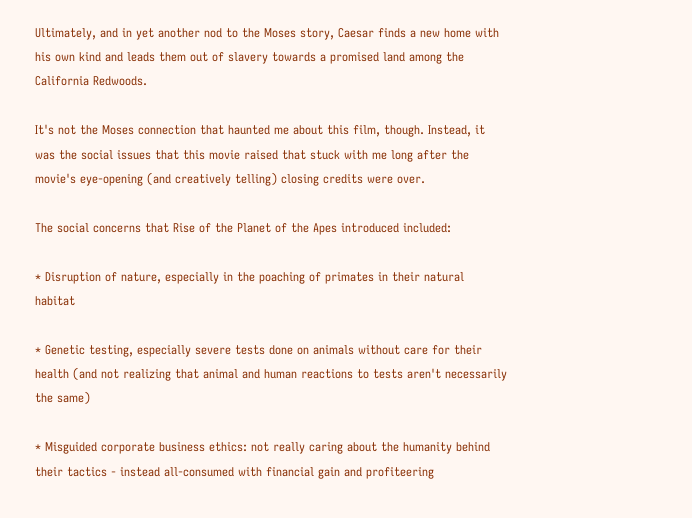Ultimately, and in yet another nod to the Moses story, Caesar finds a new home with his own kind and leads them out of slavery towards a promised land among the California Redwoods.

It's not the Moses connection that haunted me about this film, though. Instead, it was the social issues that this movie raised that stuck with me long after the movie's eye-opening (and creatively telling) closing credits were over.

The social concerns that Rise of the Planet of the Apes introduced included:

* Disruption of nature, especially in the poaching of primates in their natural habitat

* Genetic testing, especially severe tests done on animals without care for their health (and not realizing that animal and human reactions to tests aren't necessarily the same)

* Misguided corporate business ethics: not really caring about the humanity behind their tactics - instead all-consumed with financial gain and profiteering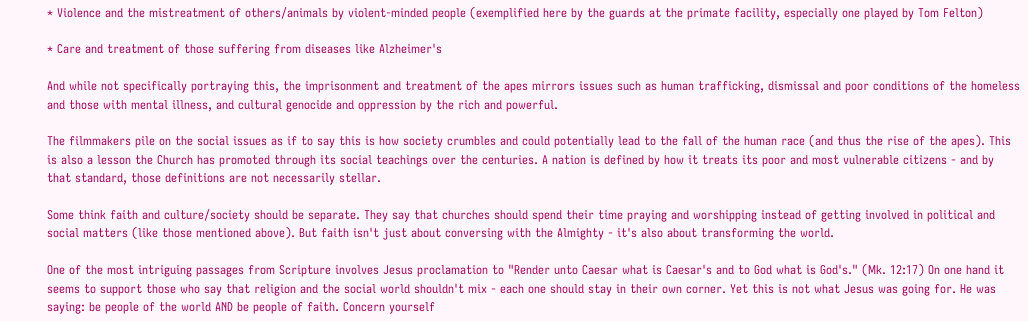* Violence and the mistreatment of others/animals by violent-minded people (exemplified here by the guards at the primate facility, especially one played by Tom Felton)

* Care and treatment of those suffering from diseases like Alzheimer's

And while not specifically portraying this, the imprisonment and treatment of the apes mirrors issues such as human trafficking, dismissal and poor conditions of the homeless and those with mental illness, and cultural genocide and oppression by the rich and powerful.

The filmmakers pile on the social issues as if to say this is how society crumbles and could potentially lead to the fall of the human race (and thus the rise of the apes). This is also a lesson the Church has promoted through its social teachings over the centuries. A nation is defined by how it treats its poor and most vulnerable citizens - and by that standard, those definitions are not necessarily stellar.

Some think faith and culture/society should be separate. They say that churches should spend their time praying and worshipping instead of getting involved in political and social matters (like those mentioned above). But faith isn't just about conversing with the Almighty - it's also about transforming the world.

One of the most intriguing passages from Scripture involves Jesus proclamation to "Render unto Caesar what is Caesar's and to God what is God's." (Mk. 12:17) On one hand it seems to support those who say that religion and the social world shouldn't mix - each one should stay in their own corner. Yet this is not what Jesus was going for. He was saying: be people of the world AND be people of faith. Concern yourself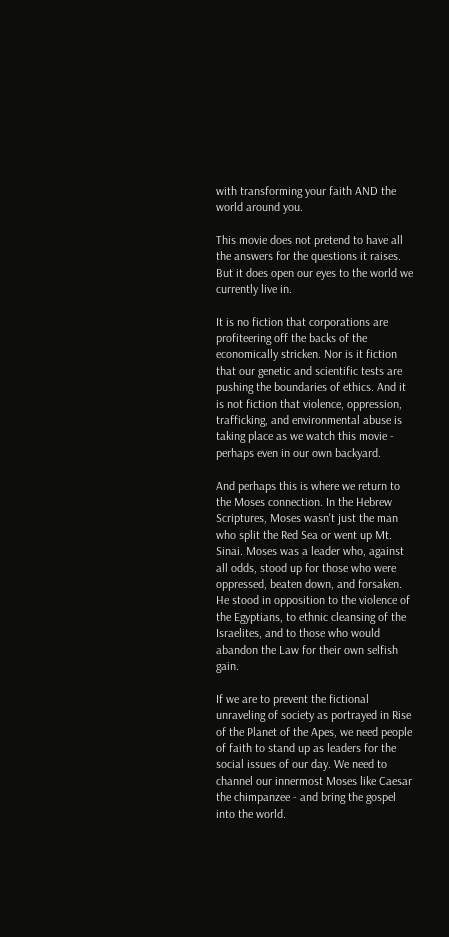with transforming your faith AND the world around you.

This movie does not pretend to have all the answers for the questions it raises. But it does open our eyes to the world we currently live in.

It is no fiction that corporations are profiteering off the backs of the economically stricken. Nor is it fiction that our genetic and scientific tests are pushing the boundaries of ethics. And it is not fiction that violence, oppression, trafficking, and environmental abuse is taking place as we watch this movie - perhaps even in our own backyard.

And perhaps this is where we return to the Moses connection. In the Hebrew Scriptures, Moses wasn't just the man who split the Red Sea or went up Mt. Sinai. Moses was a leader who, against all odds, stood up for those who were oppressed, beaten down, and forsaken. He stood in opposition to the violence of the Egyptians, to ethnic cleansing of the Israelites, and to those who would abandon the Law for their own selfish gain.

If we are to prevent the fictional unraveling of society as portrayed in Rise of the Planet of the Apes, we need people of faith to stand up as leaders for the social issues of our day. We need to channel our innermost Moses like Caesar the chimpanzee - and bring the gospel into the world.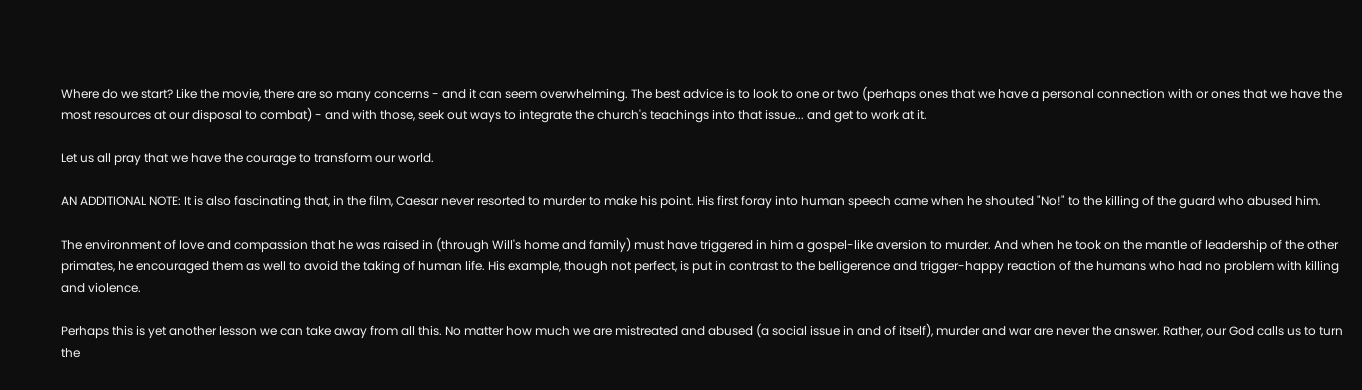Where do we start? Like the movie, there are so many concerns - and it can seem overwhelming. The best advice is to look to one or two (perhaps ones that we have a personal connection with or ones that we have the most resources at our disposal to combat) - and with those, seek out ways to integrate the church's teachings into that issue... and get to work at it.

Let us all pray that we have the courage to transform our world.

AN ADDITIONAL NOTE: It is also fascinating that, in the film, Caesar never resorted to murder to make his point. His first foray into human speech came when he shouted "No!" to the killing of the guard who abused him.

The environment of love and compassion that he was raised in (through Will's home and family) must have triggered in him a gospel-like aversion to murder. And when he took on the mantle of leadership of the other primates, he encouraged them as well to avoid the taking of human life. His example, though not perfect, is put in contrast to the belligerence and trigger-happy reaction of the humans who had no problem with killing and violence.

Perhaps this is yet another lesson we can take away from all this. No matter how much we are mistreated and abused (a social issue in and of itself), murder and war are never the answer. Rather, our God calls us to turn the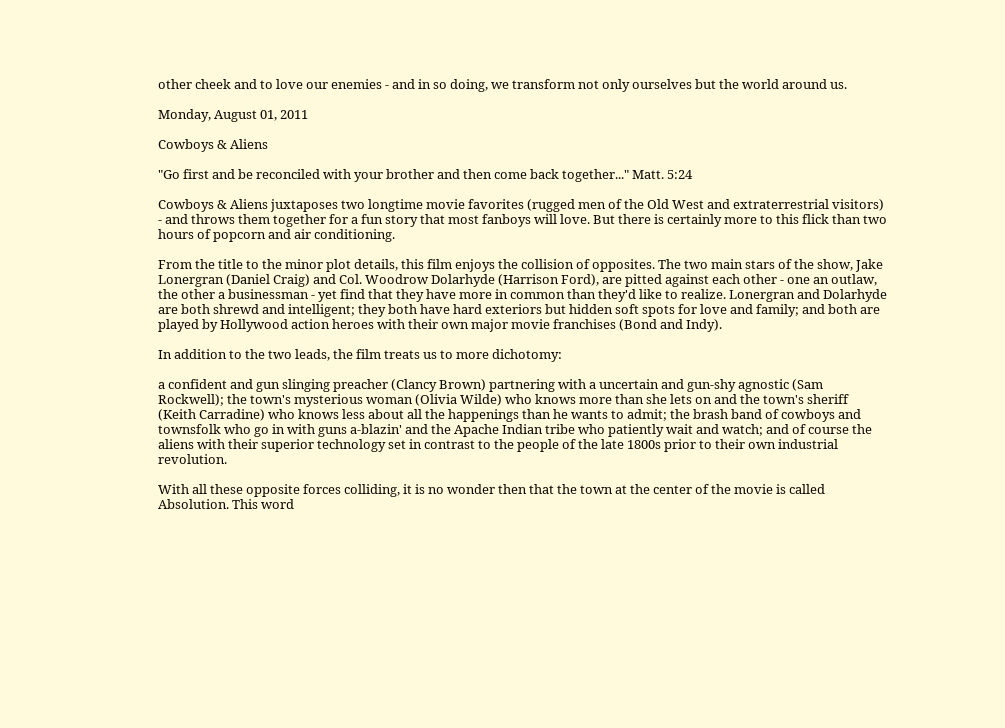other cheek and to love our enemies - and in so doing, we transform not only ourselves but the world around us.

Monday, August 01, 2011

Cowboys & Aliens

"Go first and be reconciled with your brother and then come back together..." Matt. 5:24

Cowboys & Aliens juxtaposes two longtime movie favorites (rugged men of the Old West and extraterrestrial visitors) - and throws them together for a fun story that most fanboys will love. But there is certainly more to this flick than two hours of popcorn and air conditioning.

From the title to the minor plot details, this film enjoys the collision of opposites. The two main stars of the show, Jake Lonergran (Daniel Craig) and Col. Woodrow Dolarhyde (Harrison Ford), are pitted against each other - one an outlaw, the other a businessman - yet find that they have more in common than they'd like to realize. Lonergran and Dolarhyde are both shrewd and intelligent; they both have hard exteriors but hidden soft spots for love and family; and both are played by Hollywood action heroes with their own major movie franchises (Bond and Indy).

In addition to the two leads, the film treats us to more dichotomy:

a confident and gun slinging preacher (Clancy Brown) partnering with a uncertain and gun-shy agnostic (Sam Rockwell); the town's mysterious woman (Olivia Wilde) who knows more than she lets on and the town's sheriff (Keith Carradine) who knows less about all the happenings than he wants to admit; the brash band of cowboys and townsfolk who go in with guns a-blazin' and the Apache Indian tribe who patiently wait and watch; and of course the aliens with their superior technology set in contrast to the people of the late 1800s prior to their own industrial revolution.

With all these opposite forces colliding, it is no wonder then that the town at the center of the movie is called Absolution. This word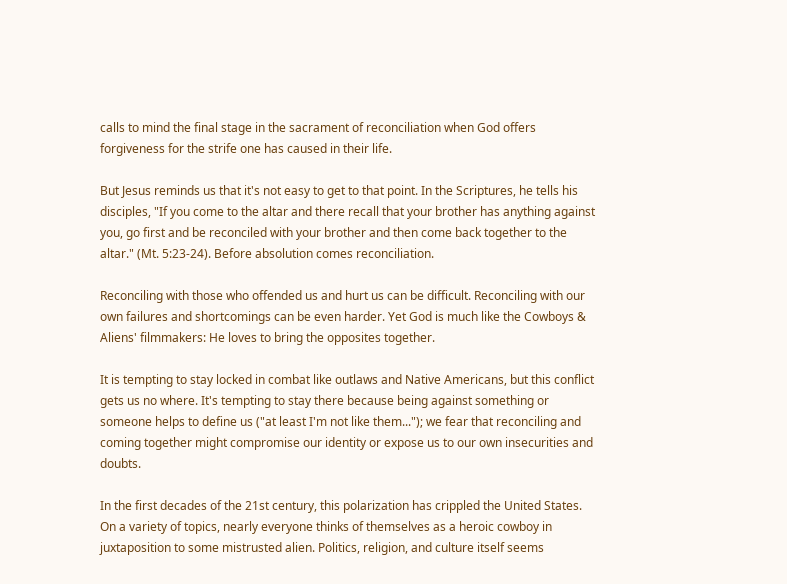calls to mind the final stage in the sacrament of reconciliation when God offers forgiveness for the strife one has caused in their life.

But Jesus reminds us that it's not easy to get to that point. In the Scriptures, he tells his disciples, "If you come to the altar and there recall that your brother has anything against you, go first and be reconciled with your brother and then come back together to the altar." (Mt. 5:23-24). Before absolution comes reconciliation.

Reconciling with those who offended us and hurt us can be difficult. Reconciling with our own failures and shortcomings can be even harder. Yet God is much like the Cowboys & Aliens' filmmakers: He loves to bring the opposites together.

It is tempting to stay locked in combat like outlaws and Native Americans, but this conflict gets us no where. It's tempting to stay there because being against something or someone helps to define us ("at least I'm not like them..."); we fear that reconciling and coming together might compromise our identity or expose us to our own insecurities and doubts.

In the first decades of the 21st century, this polarization has crippled the United States. On a variety of topics, nearly everyone thinks of themselves as a heroic cowboy in juxtaposition to some mistrusted alien. Politics, religion, and culture itself seems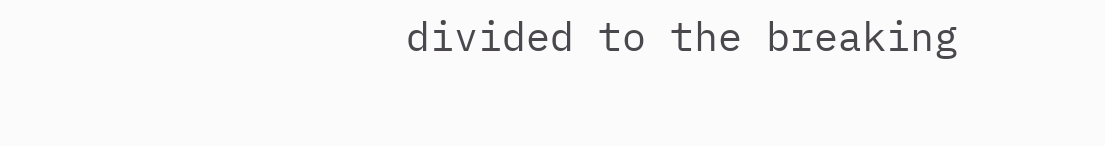divided to the breaking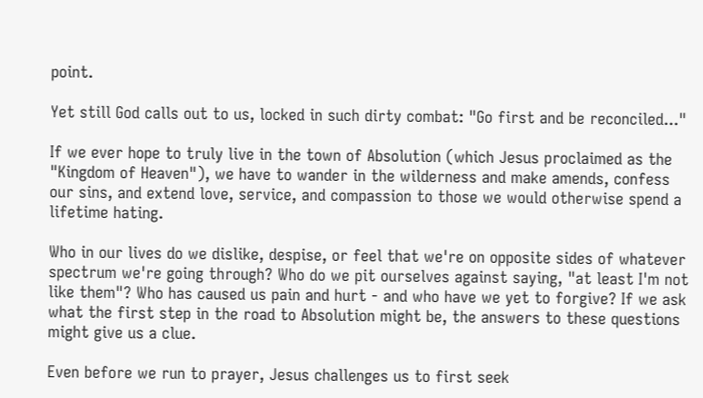point.

Yet still God calls out to us, locked in such dirty combat: "Go first and be reconciled..."

If we ever hope to truly live in the town of Absolution (which Jesus proclaimed as the "Kingdom of Heaven"), we have to wander in the wilderness and make amends, confess our sins, and extend love, service, and compassion to those we would otherwise spend a lifetime hating.

Who in our lives do we dislike, despise, or feel that we're on opposite sides of whatever spectrum we're going through? Who do we pit ourselves against saying, "at least I'm not like them"? Who has caused us pain and hurt - and who have we yet to forgive? If we ask what the first step in the road to Absolution might be, the answers to these questions might give us a clue.

Even before we run to prayer, Jesus challenges us to first seek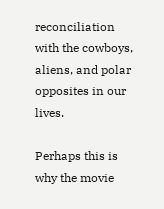reconciliation with the cowboys, aliens, and polar opposites in our lives.

Perhaps this is why the movie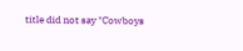title did not say "Cowboys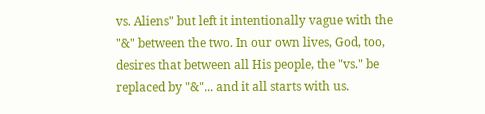vs. Aliens" but left it intentionally vague with the "&" between the two. In our own lives, God, too, desires that between all His people, the "vs." be replaced by "&"... and it all starts with us.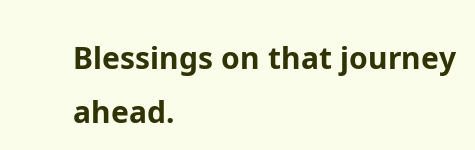Blessings on that journey ahead.